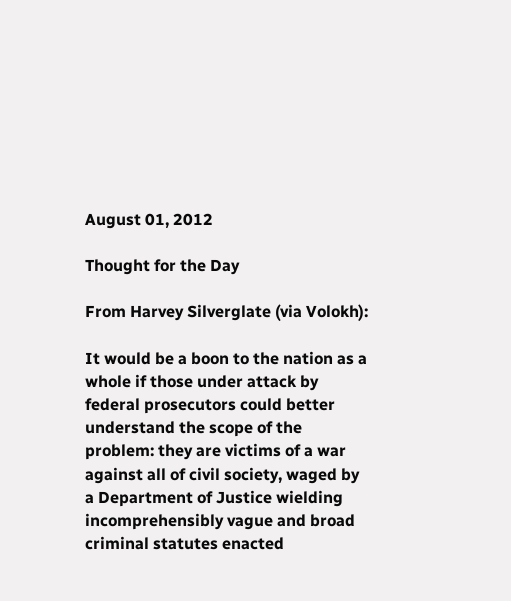August 01, 2012

Thought for the Day

From Harvey Silverglate (via Volokh):

It would be a boon to the nation as a whole if those under attack by federal prosecutors could better understand the scope of the problem: they are victims of a war against all of civil society, waged by a Department of Justice wielding incomprehensibly vague and broad criminal statutes enacted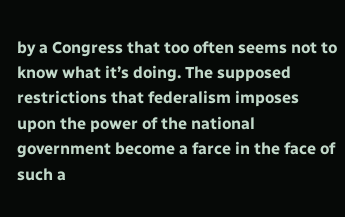by a Congress that too often seems not to know what it’s doing. The supposed restrictions that federalism imposes upon the power of the national government become a farce in the face of such a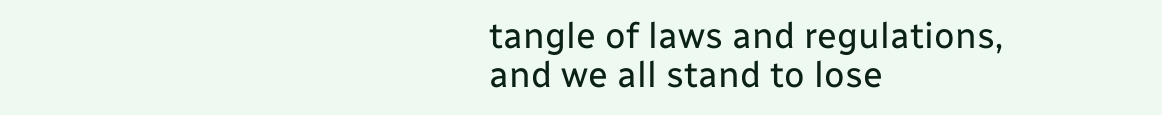tangle of laws and regulations, and we all stand to lose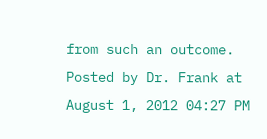from such an outcome.
Posted by Dr. Frank at August 1, 2012 04:27 PM